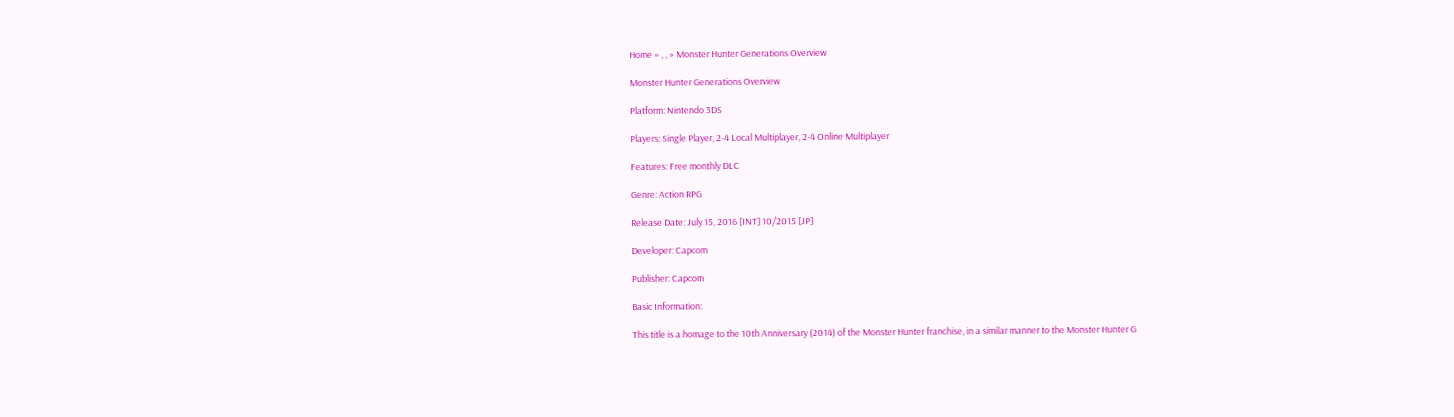Home » , , » Monster Hunter Generations Overview

Monster Hunter Generations Overview

Platform: Nintendo 3DS

Players: Single Player, 2-4 Local Multiplayer, 2-4 Online Multiplayer

Features: Free monthly DLC

Genre: Action RPG

Release Date: July 15, 2016 [INT] 10/2015 [JP]

Developer: Capcom

Publisher: Capcom

Basic Information:

This title is a homage to the 10th Anniversary (2014) of the Monster Hunter franchise, in a similar manner to the Monster Hunter G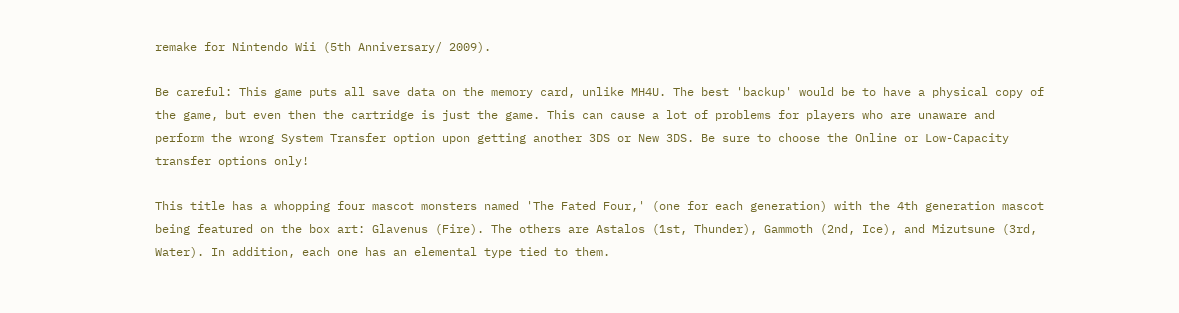remake for Nintendo Wii (5th Anniversary/ 2009).

Be careful: This game puts all save data on the memory card, unlike MH4U. The best 'backup' would be to have a physical copy of the game, but even then the cartridge is just the game. This can cause a lot of problems for players who are unaware and perform the wrong System Transfer option upon getting another 3DS or New 3DS. Be sure to choose the Online or Low-Capacity transfer options only!

This title has a whopping four mascot monsters named 'The Fated Four,' (one for each generation) with the 4th generation mascot being featured on the box art: Glavenus (Fire). The others are Astalos (1st, Thunder), Gammoth (2nd, Ice), and Mizutsune (3rd, Water). In addition, each one has an elemental type tied to them.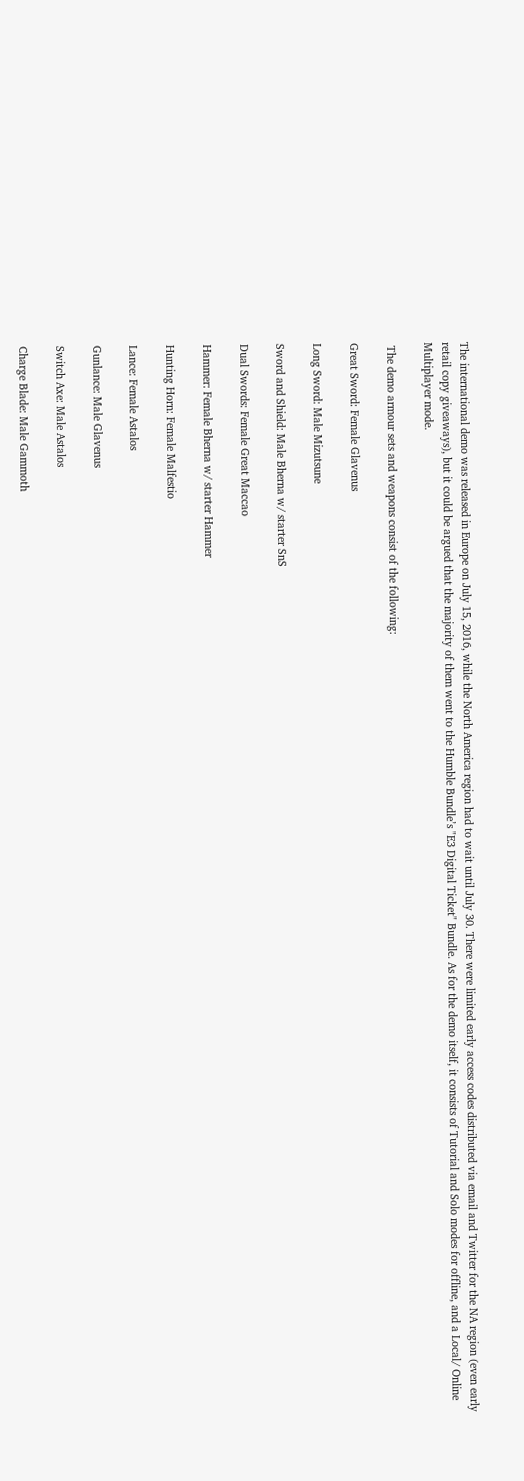The international demo was released in Europe on July 15, 2016, while the North America region had to wait until July 30. There were limited early access codes distributed via email and Twitter for the NA region (even early retail copy giveaways), but it could be argued that the majority of them went to the Humble Bundle’s "E3 Digital Ticket" Bundle. As for the demo itself, it consists of Tutorial and Solo modes for offline, and a Local/ Online Multiplayer mode.

 The demo armour sets and weapons consist of the following:

Great Sword: Female Glavenus

Long Sword: Male Mizutsune

Sword and Shield: Male Bherna w/ starter SnS

Dual Swords: Female Great Maccao

Hammer: Female Bherna w/ starter Hammer

Hunting Horn: Female Malfestio

Lance: Female Astalos

Gunlance: Male Glavenus

Switch Axe: Male Astalos

Charge Blade: Male Gammoth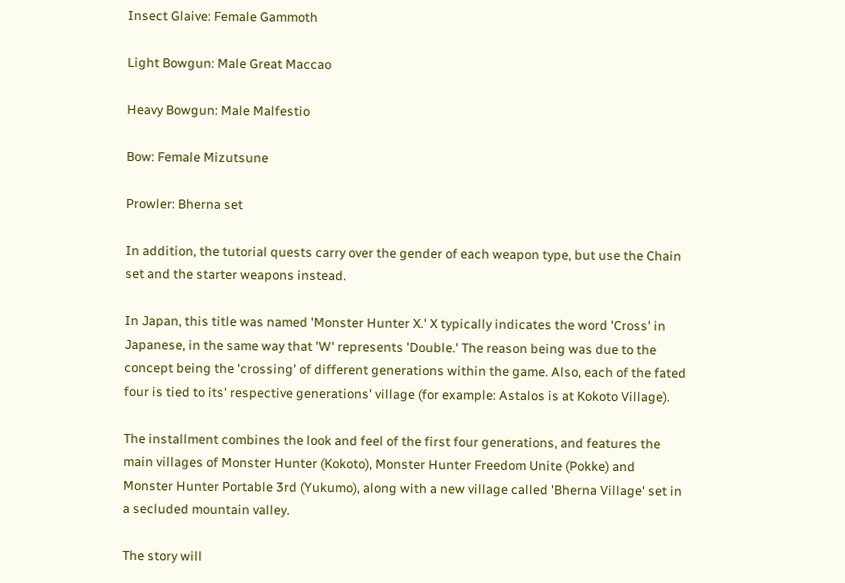Insect Glaive: Female Gammoth

Light Bowgun: Male Great Maccao

Heavy Bowgun: Male Malfestio

Bow: Female Mizutsune

Prowler: Bherna set

In addition, the tutorial quests carry over the gender of each weapon type, but use the Chain set and the starter weapons instead.

In Japan, this title was named 'Monster Hunter X.' X typically indicates the word 'Cross' in Japanese, in the same way that 'W' represents 'Double.' The reason being was due to the concept being the 'crossing' of different generations within the game. Also, each of the fated four is tied to its' respective generations' village (for example: Astalos is at Kokoto Village).

The installment combines the look and feel of the first four generations, and features the main villages of Monster Hunter (Kokoto), Monster Hunter Freedom Unite (Pokke) and Monster Hunter Portable 3rd (Yukumo), along with a new village called 'Bherna Village' set in a secluded mountain valley.

The story will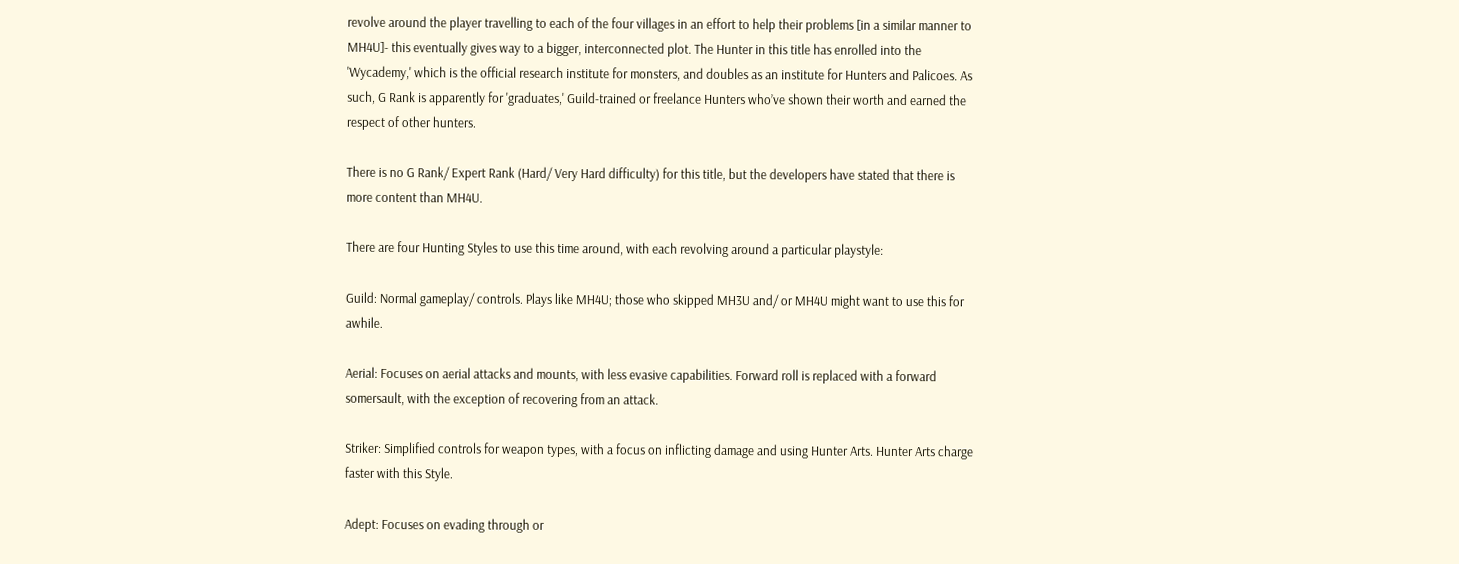revolve around the player travelling to each of the four villages in an effort to help their problems [in a similar manner to MH4U]- this eventually gives way to a bigger, interconnected plot. The Hunter in this title has enrolled into the 'Wycademy,' which is the official research institute for monsters, and doubles as an institute for Hunters and Palicoes. As such, G Rank is apparently for 'graduates,' Guild-trained or freelance Hunters who’ve shown their worth and earned the respect of other hunters.

There is no G Rank/ Expert Rank (Hard/ Very Hard difficulty) for this title, but the developers have stated that there is more content than MH4U.

There are four Hunting Styles to use this time around, with each revolving around a particular playstyle:

Guild: Normal gameplay/ controls. Plays like MH4U; those who skipped MH3U and/ or MH4U might want to use this for awhile.

Aerial: Focuses on aerial attacks and mounts, with less evasive capabilities. Forward roll is replaced with a forward somersault, with the exception of recovering from an attack.

Striker: Simplified controls for weapon types, with a focus on inflicting damage and using Hunter Arts. Hunter Arts charge faster with this Style.

Adept: Focuses on evading through or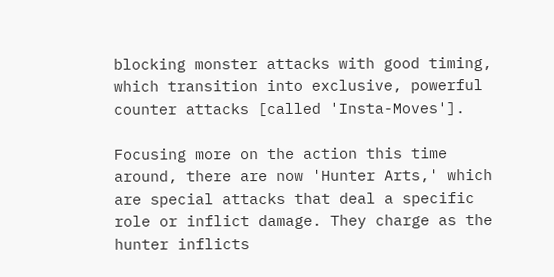blocking monster attacks with good timing, which transition into exclusive, powerful counter attacks [called 'Insta-Moves'].

Focusing more on the action this time around, there are now 'Hunter Arts,' which are special attacks that deal a specific role or inflict damage. They charge as the hunter inflicts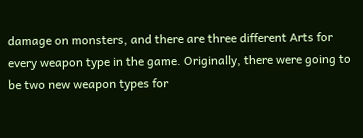damage on monsters, and there are three different Arts for every weapon type in the game. Originally, there were going to be two new weapon types for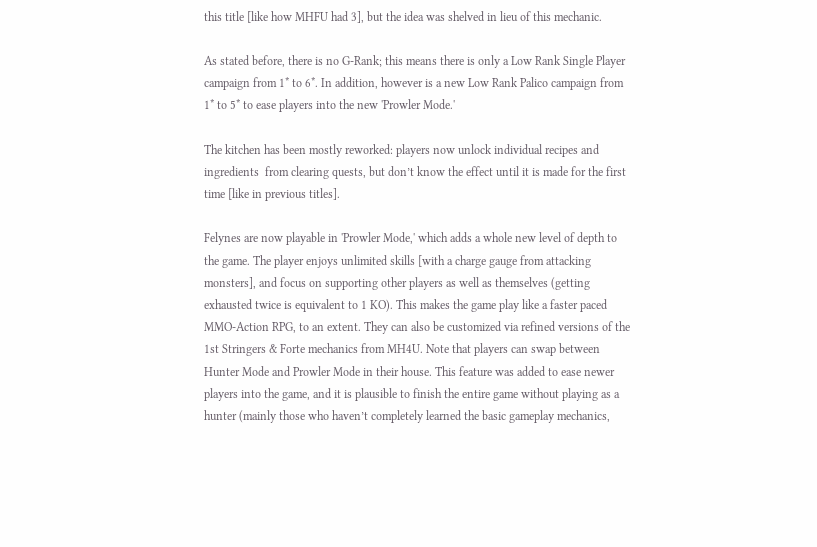this title [like how MHFU had 3], but the idea was shelved in lieu of this mechanic.

As stated before, there is no G-Rank; this means there is only a Low Rank Single Player campaign from 1* to 6*. In addition, however is a new Low Rank Palico campaign from 1* to 5* to ease players into the new 'Prowler Mode.'

The kitchen has been mostly reworked: players now unlock individual recipes and ingredients  from clearing quests, but don’t know the effect until it is made for the first time [like in previous titles].

Felynes are now playable in 'Prowler Mode,' which adds a whole new level of depth to the game. The player enjoys unlimited skills [with a charge gauge from attacking monsters], and focus on supporting other players as well as themselves (getting exhausted twice is equivalent to 1 KO). This makes the game play like a faster paced MMO-Action RPG, to an extent. They can also be customized via refined versions of the 1st Stringers & Forte mechanics from MH4U. Note that players can swap between Hunter Mode and Prowler Mode in their house. This feature was added to ease newer players into the game, and it is plausible to finish the entire game without playing as a hunter (mainly those who haven’t completely learned the basic gameplay mechanics,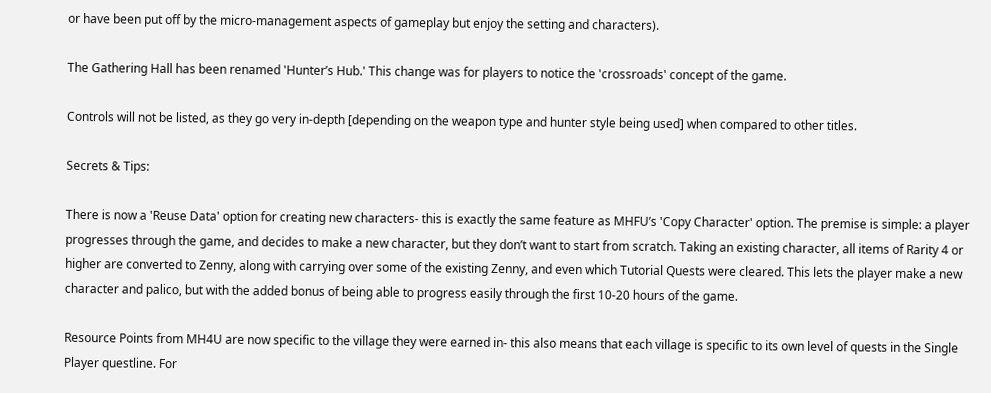or have been put off by the micro-management aspects of gameplay but enjoy the setting and characters).

The Gathering Hall has been renamed 'Hunter’s Hub.' This change was for players to notice the 'crossroads' concept of the game.

Controls will not be listed, as they go very in-depth [depending on the weapon type and hunter style being used] when compared to other titles.

Secrets & Tips:

There is now a 'Reuse Data' option for creating new characters- this is exactly the same feature as MHFU’s 'Copy Character' option. The premise is simple: a player progresses through the game, and decides to make a new character, but they don’t want to start from scratch. Taking an existing character, all items of Rarity 4 or higher are converted to Zenny, along with carrying over some of the existing Zenny, and even which Tutorial Quests were cleared. This lets the player make a new character and palico, but with the added bonus of being able to progress easily through the first 10-20 hours of the game.

Resource Points from MH4U are now specific to the village they were earned in- this also means that each village is specific to its own level of quests in the Single Player questline. For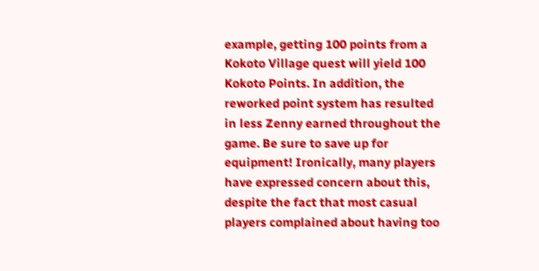example, getting 100 points from a Kokoto Village quest will yield 100 Kokoto Points. In addition, the reworked point system has resulted in less Zenny earned throughout the game. Be sure to save up for equipment! Ironically, many players have expressed concern about this, despite the fact that most casual players complained about having too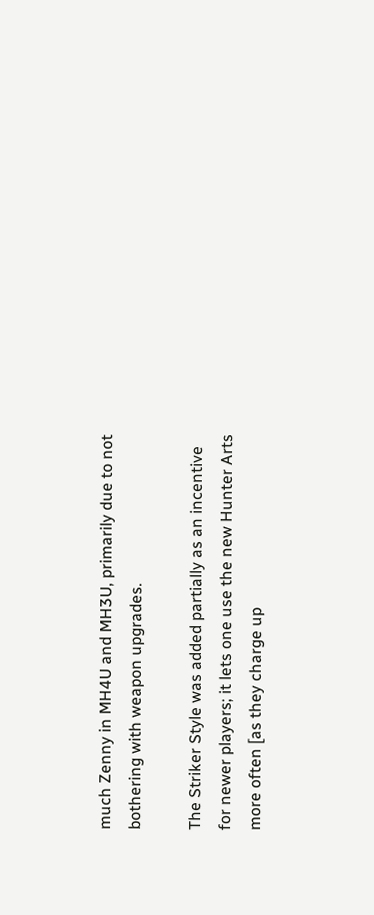much Zenny in MH4U and MH3U, primarily due to not bothering with weapon upgrades.

The Striker Style was added partially as an incentive for newer players; it lets one use the new Hunter Arts more often [as they charge up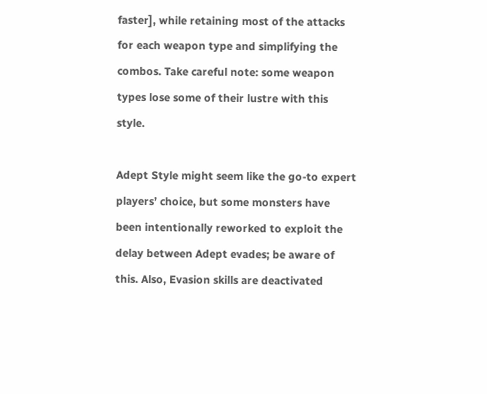faster], while retaining most of the attacks for each weapon type and simplifying the combos. Take careful note: some weapon types lose some of their lustre with this style.

Adept Style might seem like the go-to expert players’ choice, but some monsters have been intentionally reworked to exploit the delay between Adept evades; be aware of this. Also, Evasion skills are deactivated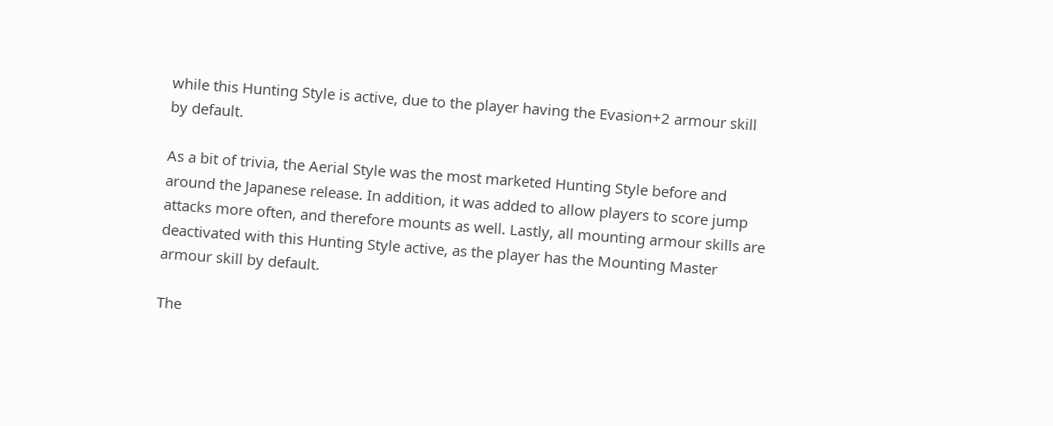while this Hunting Style is active, due to the player having the Evasion+2 armour skill by default.

As a bit of trivia, the Aerial Style was the most marketed Hunting Style before and around the Japanese release. In addition, it was added to allow players to score jump attacks more often, and therefore mounts as well. Lastly, all mounting armour skills are deactivated with this Hunting Style active, as the player has the Mounting Master armour skill by default.

The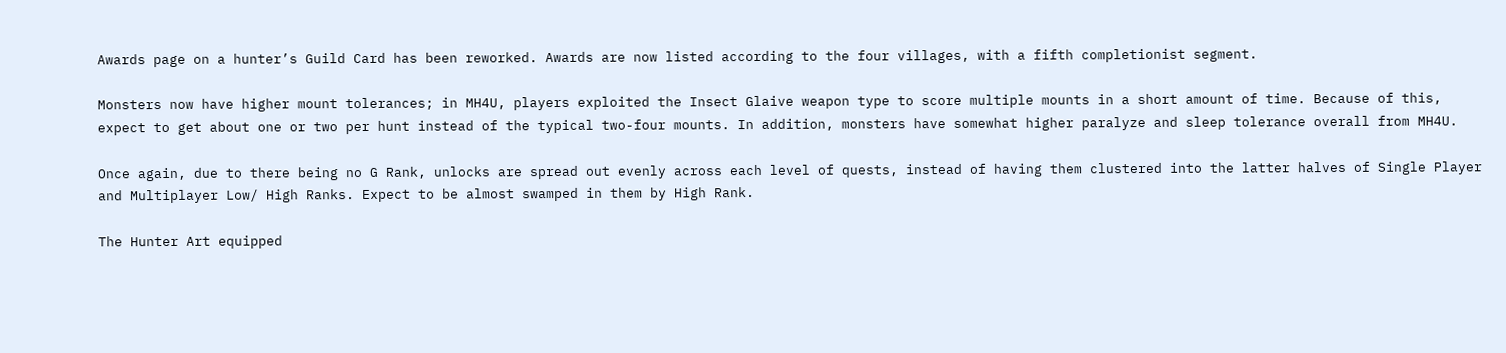Awards page on a hunter’s Guild Card has been reworked. Awards are now listed according to the four villages, with a fifth completionist segment.

Monsters now have higher mount tolerances; in MH4U, players exploited the Insect Glaive weapon type to score multiple mounts in a short amount of time. Because of this, expect to get about one or two per hunt instead of the typical two-four mounts. In addition, monsters have somewhat higher paralyze and sleep tolerance overall from MH4U.

Once again, due to there being no G Rank, unlocks are spread out evenly across each level of quests, instead of having them clustered into the latter halves of Single Player and Multiplayer Low/ High Ranks. Expect to be almost swamped in them by High Rank.

The Hunter Art equipped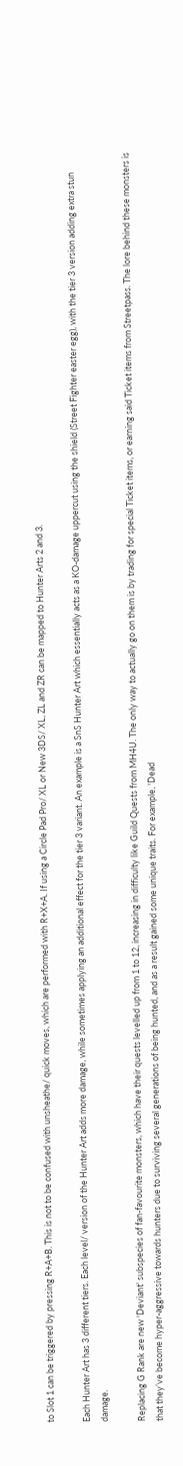to Slot 1 can be triggered by pressing R+A+B. This is not to be confused with unsheathe/ quick moves, which are performed with R+X+A. If using a Circle Pad Pro/ XL or New 3DS/ XL, ZL and ZR can be mapped to Hunter Arts 2 and 3.

Each Hunter Art has 3 different tiers. Each level/ version of the Hunter Art adds more damage, while sometimes applying an additional effect for the tier 3 variant. An example is a SnS Hunter Art which essentially acts as a KO-damage uppercut using the shield (Street Fighter easter egg), with the tier 3 version adding extra stun damage.

Replacing G Rank are new 'Deviant' subspecies of fan-favourite monsters, which have their quests levelled up from 1 to 12, increasing in difficulty like Guild Quests from MH4U. The only way to actually go on them is by trading for special Ticket items, or earning said Ticket items from Streetpass. The lore behind these monsters is that they’ve become hyper-aggressive towards hunters due to surviving several generations of being hunted, and as a result gained some unique traits. For example, 'Dead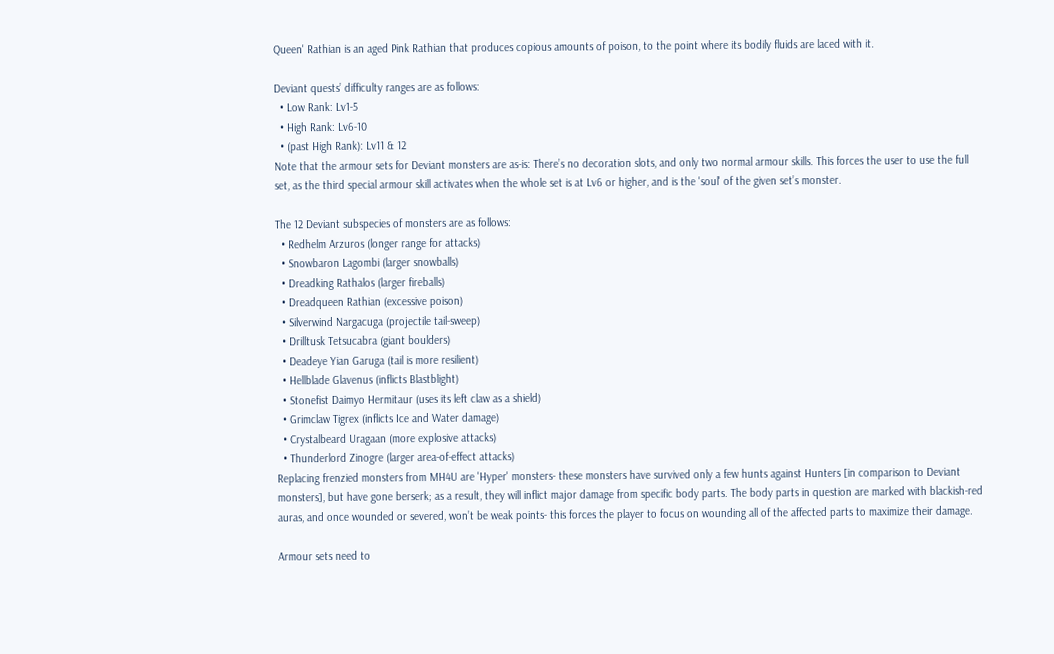Queen' Rathian is an aged Pink Rathian that produces copious amounts of poison, to the point where its bodily fluids are laced with it.

Deviant quests’ difficulty ranges are as follows:
  • Low Rank: Lv1-5
  • High Rank: Lv6-10
  • (past High Rank): Lv11 & 12
Note that the armour sets for Deviant monsters are as-is: There’s no decoration slots, and only two normal armour skills. This forces the user to use the full set, as the third special armour skill activates when the whole set is at Lv6 or higher, and is the 'soul' of the given set’s monster.

The 12 Deviant subspecies of monsters are as follows:
  • Redhelm Arzuros (longer range for attacks)
  • Snowbaron Lagombi (larger snowballs)
  • Dreadking Rathalos (larger fireballs)
  • Dreadqueen Rathian (excessive poison)
  • Silverwind Nargacuga (projectile tail-sweep)
  • Drilltusk Tetsucabra (giant boulders)
  • Deadeye Yian Garuga (tail is more resilient)
  • Hellblade Glavenus (inflicts Blastblight)
  • Stonefist Daimyo Hermitaur (uses its left claw as a shield)
  • Grimclaw Tigrex (inflicts Ice and Water damage)
  • Crystalbeard Uragaan (more explosive attacks)
  • Thunderlord Zinogre (larger area-of-effect attacks)
Replacing frenzied monsters from MH4U are 'Hyper' monsters- these monsters have survived only a few hunts against Hunters [in comparison to Deviant monsters], but have gone berserk; as a result, they will inflict major damage from specific body parts. The body parts in question are marked with blackish-red auras, and once wounded or severed, won’t be weak points- this forces the player to focus on wounding all of the affected parts to maximize their damage.

Armour sets need to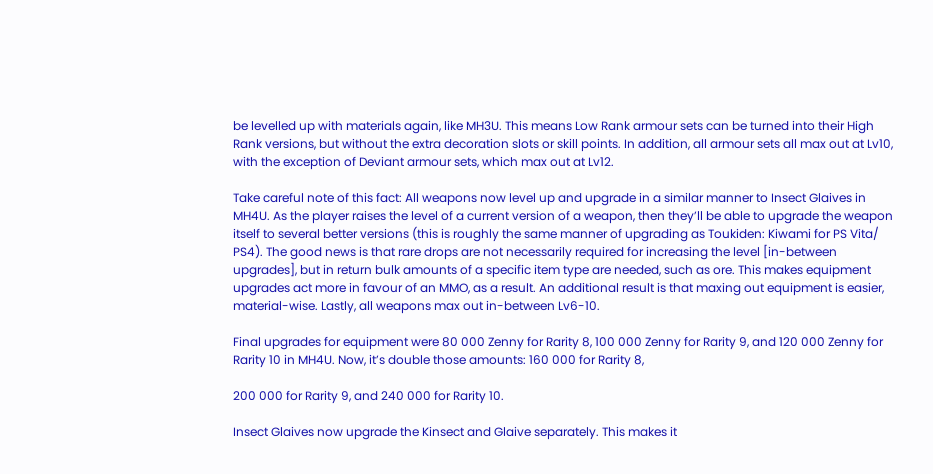be levelled up with materials again, like MH3U. This means Low Rank armour sets can be turned into their High Rank versions, but without the extra decoration slots or skill points. In addition, all armour sets all max out at Lv10, with the exception of Deviant armour sets, which max out at Lv12.

Take careful note of this fact: All weapons now level up and upgrade in a similar manner to Insect Glaives in MH4U. As the player raises the level of a current version of a weapon, then they’ll be able to upgrade the weapon itself to several better versions (this is roughly the same manner of upgrading as Toukiden: Kiwami for PS Vita/ PS4). The good news is that rare drops are not necessarily required for increasing the level [in-between upgrades], but in return bulk amounts of a specific item type are needed, such as ore. This makes equipment upgrades act more in favour of an MMO, as a result. An additional result is that maxing out equipment is easier, material-wise. Lastly, all weapons max out in-between Lv6-10.

Final upgrades for equipment were 80 000 Zenny for Rarity 8, 100 000 Zenny for Rarity 9, and 120 000 Zenny for Rarity 10 in MH4U. Now, it’s double those amounts: 160 000 for Rarity 8,

200 000 for Rarity 9, and 240 000 for Rarity 10.

Insect Glaives now upgrade the Kinsect and Glaive separately. This makes it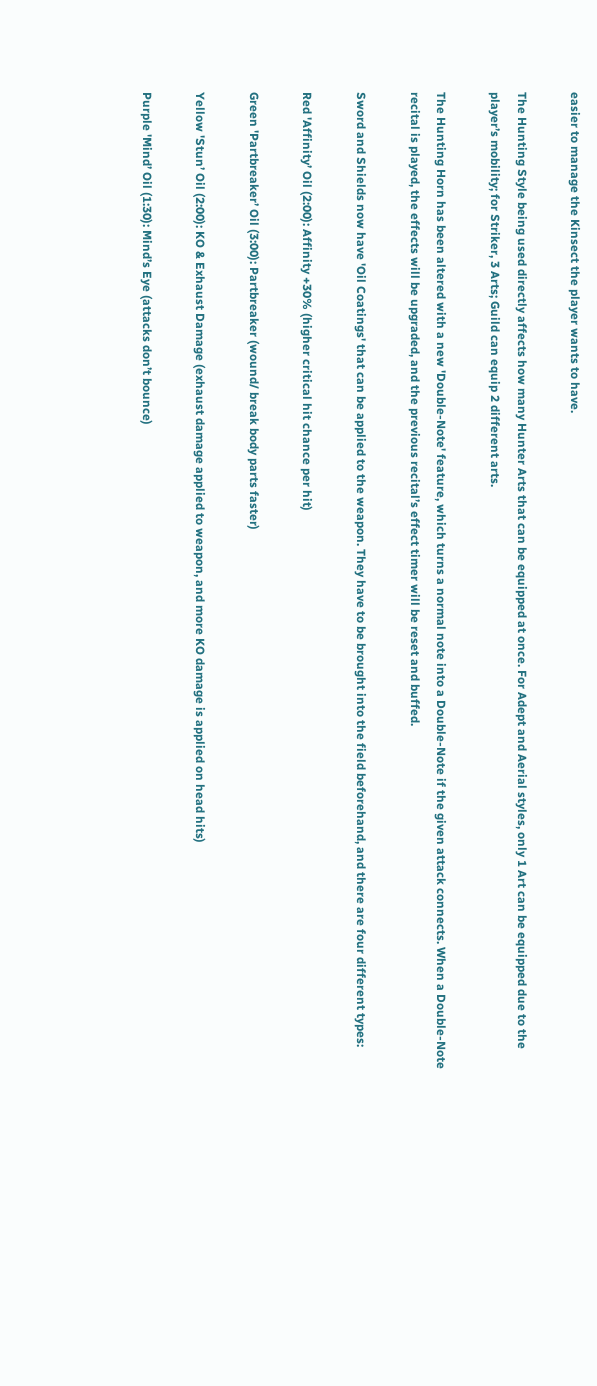easier to manage the Kinsect the player wants to have.

The Hunting Style being used directly affects how many Hunter Arts that can be equipped at once. For Adept and Aerial styles, only 1 Art can be equipped due to the player’s mobility; for Striker, 3 Arts; Guild can equip 2 different arts.

The Hunting Horn has been altered with a new 'Double-Note' feature, which turns a normal note into a Double-Note if the given attack connects. When a Double-Note recital is played, the effects will be upgraded, and the previous recital’s effect timer will be reset and buffed.

Sword and Shields now have 'Oil Coatings' that can be applied to the weapon. They have to be brought into the field beforehand, and there are four different types:

Red 'Affinity’ Oil (2:00): Affinity +30% (higher critical hit chance per hit)

Green 'Partbreaker’ Oil (3:00): Partbreaker (wound/ break body parts faster)

Yellow 'Stun’ Oil (2:00): KO & Exhaust Damage (exhaust damage applied to weapon, and more KO damage is applied on head hits)

Purple 'Mind’ Oil (1:30): Mind’s Eye (attacks don’t bounce)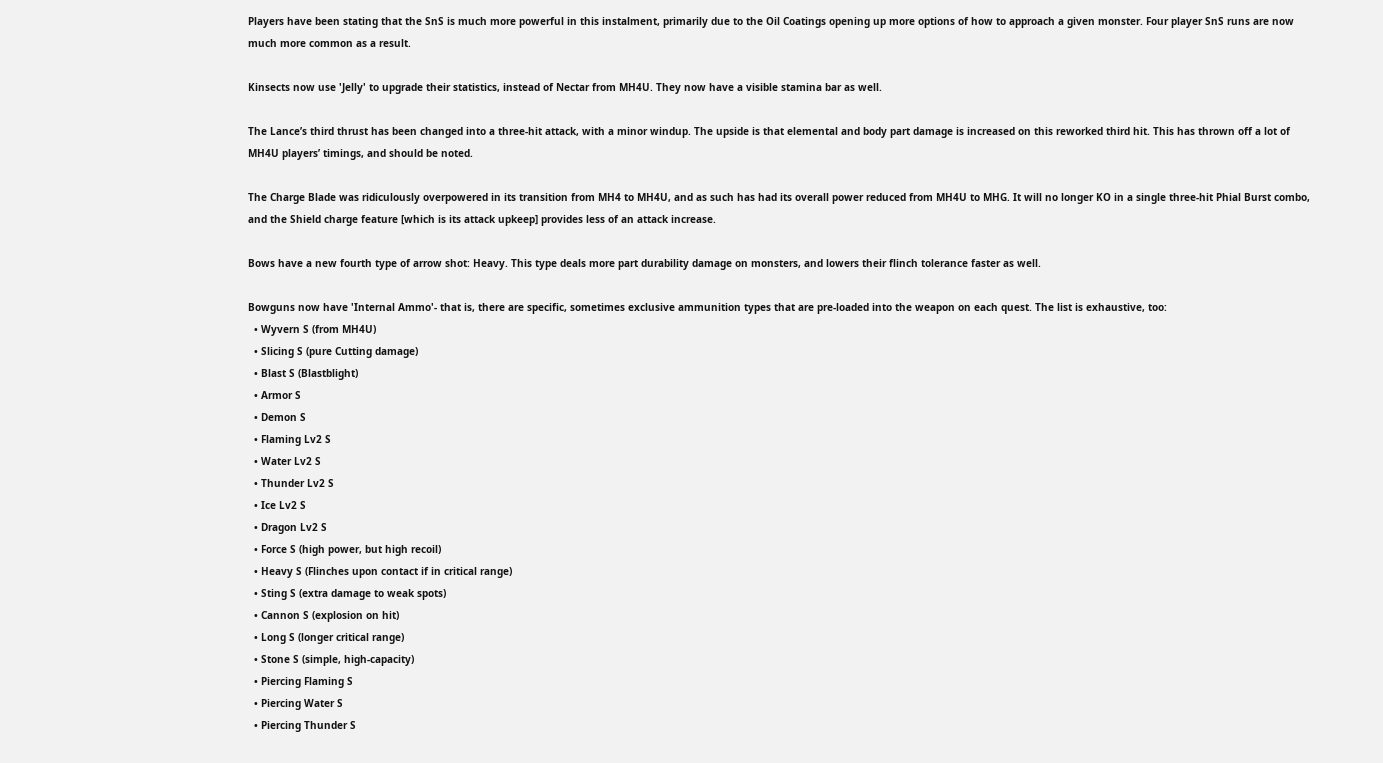Players have been stating that the SnS is much more powerful in this instalment, primarily due to the Oil Coatings opening up more options of how to approach a given monster. Four player SnS runs are now much more common as a result.

Kinsects now use 'Jelly' to upgrade their statistics, instead of Nectar from MH4U. They now have a visible stamina bar as well.

The Lance’s third thrust has been changed into a three-hit attack, with a minor windup. The upside is that elemental and body part damage is increased on this reworked third hit. This has thrown off a lot of MH4U players’ timings, and should be noted.

The Charge Blade was ridiculously overpowered in its transition from MH4 to MH4U, and as such has had its overall power reduced from MH4U to MHG. It will no longer KO in a single three-hit Phial Burst combo, and the Shield charge feature [which is its attack upkeep] provides less of an attack increase.

Bows have a new fourth type of arrow shot: Heavy. This type deals more part durability damage on monsters, and lowers their flinch tolerance faster as well.

Bowguns now have 'Internal Ammo'- that is, there are specific, sometimes exclusive ammunition types that are pre-loaded into the weapon on each quest. The list is exhaustive, too:
  • Wyvern S (from MH4U)
  • Slicing S (pure Cutting damage)
  • Blast S (Blastblight)
  • Armor S
  • Demon S
  • Flaming Lv2 S
  • Water Lv2 S
  • Thunder Lv2 S
  • Ice Lv2 S
  • Dragon Lv2 S
  • Force S (high power, but high recoil)
  • Heavy S (Flinches upon contact if in critical range)
  • Sting S (extra damage to weak spots)
  • Cannon S (explosion on hit)
  • Long S (longer critical range)
  • Stone S (simple, high-capacity)
  • Piercing Flaming S
  • Piercing Water S
  • Piercing Thunder S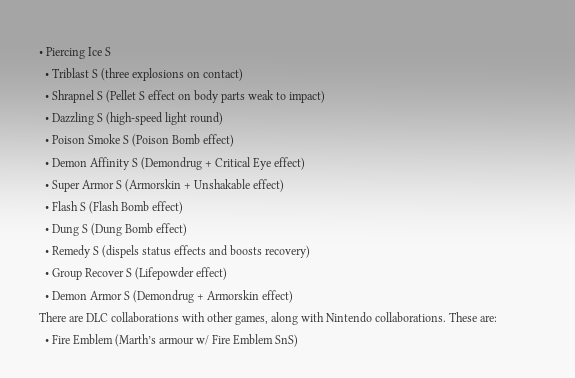• Piercing Ice S
  • Triblast S (three explosions on contact)
  • Shrapnel S (Pellet S effect on body parts weak to impact)
  • Dazzling S (high-speed light round)
  • Poison Smoke S (Poison Bomb effect)
  • Demon Affinity S (Demondrug + Critical Eye effect)
  • Super Armor S (Armorskin + Unshakable effect)
  • Flash S (Flash Bomb effect)
  • Dung S (Dung Bomb effect)
  • Remedy S (dispels status effects and boosts recovery)
  • Group Recover S (Lifepowder effect)
  • Demon Armor S (Demondrug + Armorskin effect)
There are DLC collaborations with other games, along with Nintendo collaborations. These are:
  • Fire Emblem (Marth’s armour w/ Fire Emblem SnS)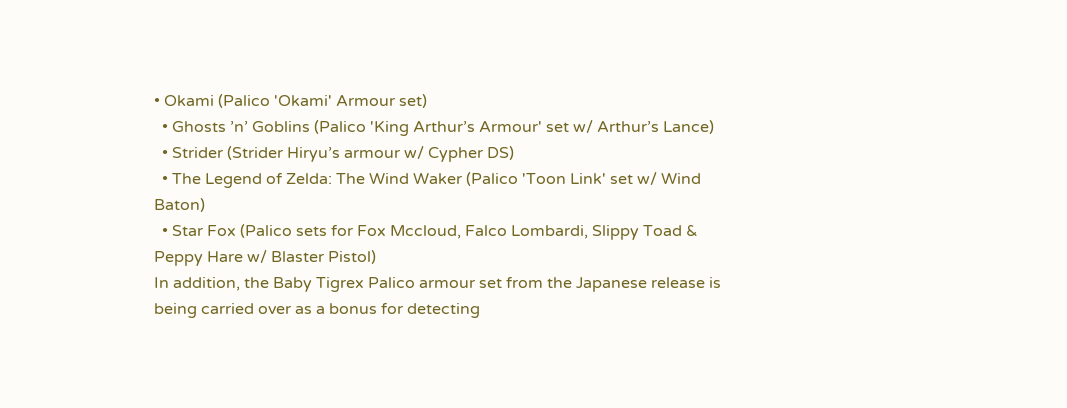• Okami (Palico 'Okami' Armour set)
  • Ghosts ’n’ Goblins (Palico 'King Arthur’s Armour' set w/ Arthur’s Lance)
  • Strider (Strider Hiryu’s armour w/ Cypher DS)
  • The Legend of Zelda: The Wind Waker (Palico 'Toon Link' set w/ Wind Baton)
  • Star Fox (Palico sets for Fox Mccloud, Falco Lombardi, Slippy Toad & Peppy Hare w/ Blaster Pistol)
In addition, the Baby Tigrex Palico armour set from the Japanese release is being carried over as a bonus for detecting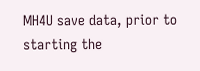MH4U save data, prior to starting the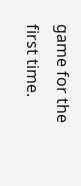game for the first time.